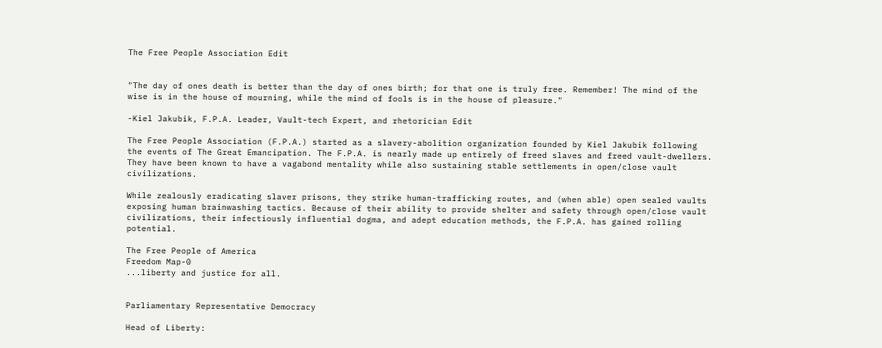The Free People Association Edit


"The day of ones death is better than the day of ones birth; for that one is truly free. Remember! The mind of the wise is in the house of mourning, while the mind of fools is in the house of pleasure."

-Kiel Jakubik, F.P.A. Leader, Vault-tech Expert, and rhetorician Edit

The Free People Association (F.P.A.) started as a slavery-abolition organization founded by Kiel Jakubik following the events of The Great Emancipation. The F.P.A. is nearly made up entirely of freed slaves and freed vault-dwellers. They have been known to have a vagabond mentality while also sustaining stable settlements in open/close vault civilizations.

While zealously eradicating slaver prisons, they strike human-trafficking routes, and (when able) open sealed vaults exposing human brainwashing tactics. Because of their ability to provide shelter and safety through open/close vault civilizations, their infectiously influential dogma, and adept education methods, the F.P.A. has gained rolling potential.

The Free People of America
Freedom Map-0
...liberty and justice for all.


Parliamentary Representative Democracy

Head of Liberty: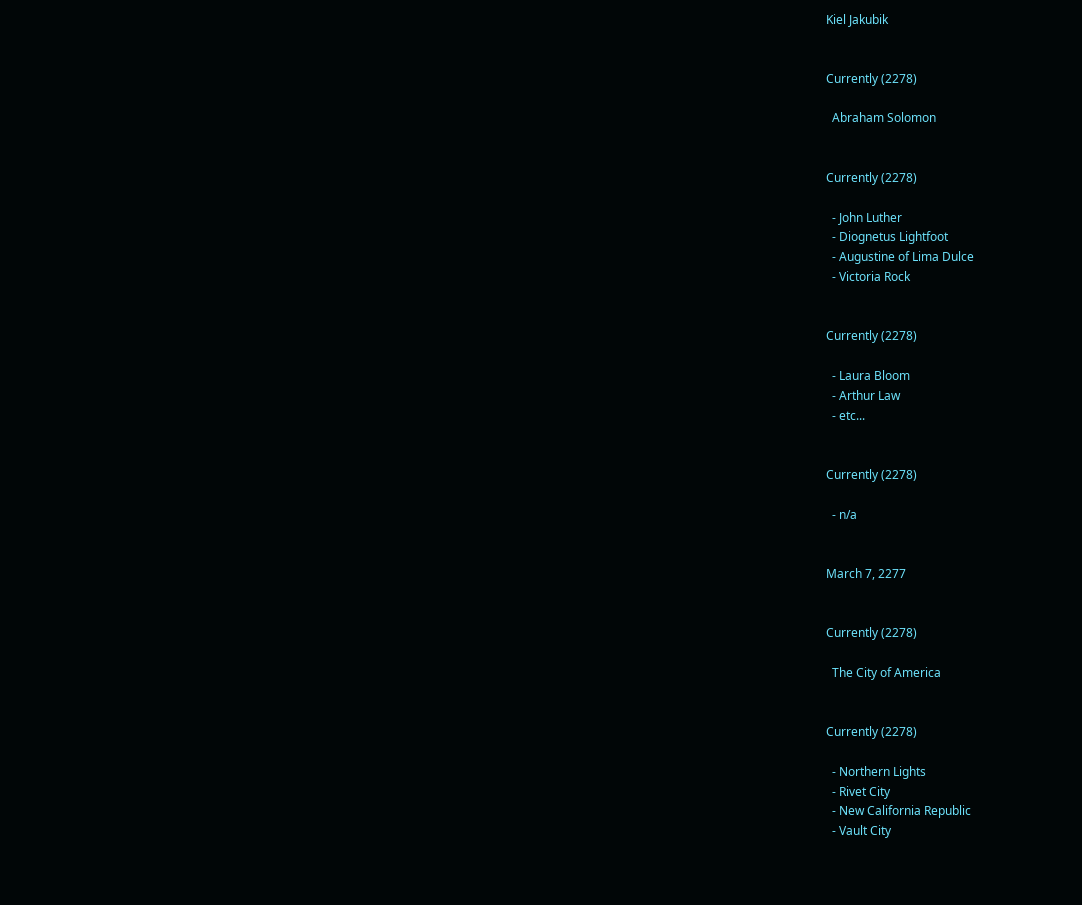Kiel Jakubik


Currently (2278)

  Abraham Solomon


Currently (2278)

  - John Luther
  - Diognetus Lightfoot
  - Augustine of Lima Dulce
  - Victoria Rock


Currently (2278)

  - Laura Bloom
  - Arthur Law
  - etc...


Currently (2278)

  - n/a


March 7, 2277


Currently (2278)

  The City of America


Currently (2278)

  - Northern Lights
  - Rivet City
  - New California Republic
  - Vault City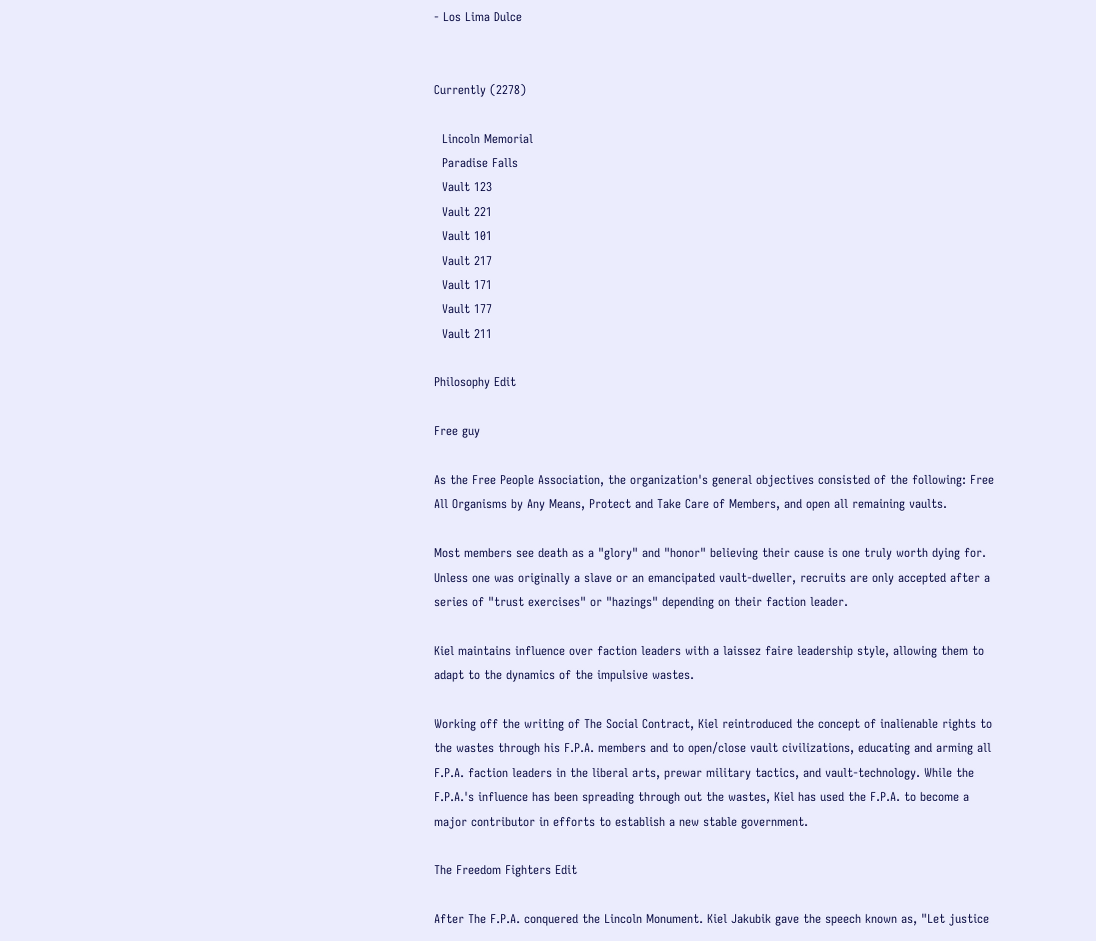- Los Lima Dulce


Currently (2278)

  Lincoln Memorial
  Paradise Falls
  Vault 123
  Vault 221
  Vault 101
  Vault 217
  Vault 171
  Vault 177
  Vault 211

Philosophy Edit

Free guy

As the Free People Association, the organization's general objectives consisted of the following: Free All Organisms by Any Means, Protect and Take Care of Members, and open all remaining vaults.

Most members see death as a "glory" and "honor" believing their cause is one truly worth dying for. Unless one was originally a slave or an emancipated vault-dweller, recruits are only accepted after a series of "trust exercises" or "hazings" depending on their faction leader.

Kiel maintains influence over faction leaders with a laissez faire leadership style, allowing them to adapt to the dynamics of the impulsive wastes.

Working off the writing of The Social Contract, Kiel reintroduced the concept of inalienable rights to the wastes through his F.P.A. members and to open/close vault civilizations, educating and arming all F.P.A. faction leaders in the liberal arts, prewar military tactics, and vault-technology. While the F.P.A.'s influence has been spreading through out the wastes, Kiel has used the F.P.A. to become a major contributor in efforts to establish a new stable government.

The Freedom Fighters Edit

After The F.P.A. conquered the Lincoln Monument. Kiel Jakubik gave the speech known as, "Let justice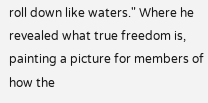roll down like waters." Where he revealed what true freedom is, painting a picture for members of how the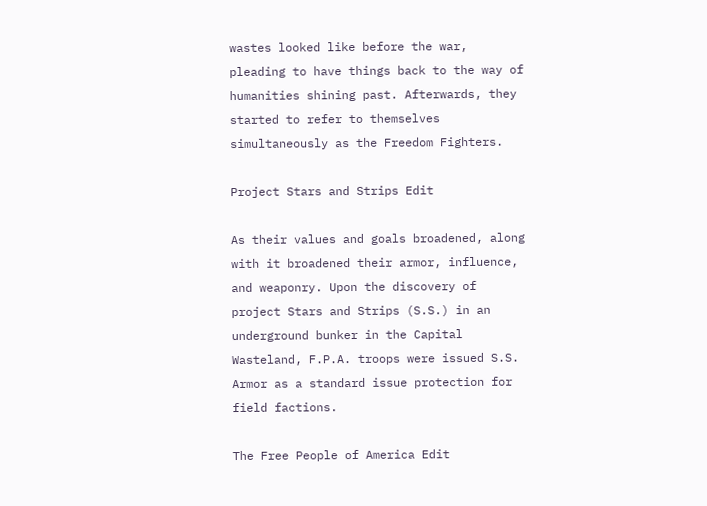wastes looked like before the war, pleading to have things back to the way of humanities shining past. Afterwards, they started to refer to themselves simultaneously as the Freedom Fighters.

Project Stars and Strips Edit

As their values and goals broadened, along with it broadened their armor, influence, and weaponry. Upon the discovery of project Stars and Strips (S.S.) in an underground bunker in the Capital Wasteland, F.P.A. troops were issued S.S. Armor as a standard issue protection for field factions.

The Free People of America Edit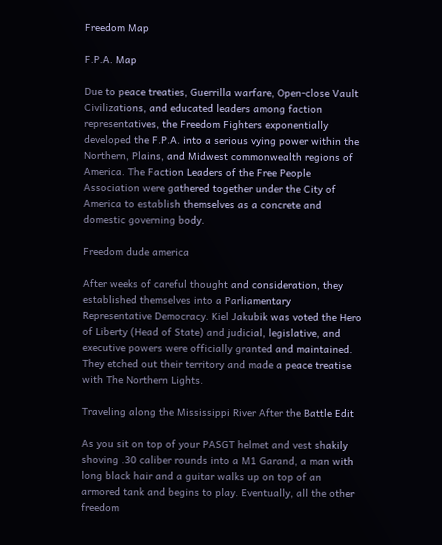Freedom Map

F.P.A. Map

Due to peace treaties, Guerrilla warfare, Open-close Vault Civilizations, and educated leaders among faction representatives, the Freedom Fighters exponentially developed the F.P.A. into a serious vying power within the Northern, Plains, and Midwest commonwealth regions of America. The Faction Leaders of the Free People Association were gathered together under the City of America to establish themselves as a concrete and domestic governing body.

Freedom dude america

After weeks of careful thought and consideration, they established themselves into a Parliamentary Representative Democracy. Kiel Jakubik was voted the Hero of Liberty (Head of State) and judicial, legislative, and executive powers were officially granted and maintained. They etched out their territory and made a peace treatise with The Northern Lights.

Traveling along the Mississippi River After the Battle Edit

As you sit on top of your PASGT helmet and vest shakily shoving .30 caliber rounds into a M1 Garand, a man with long black hair and a guitar walks up on top of an armored tank and begins to play. Eventually, all the other freedom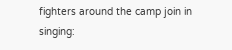fighters around the camp join in singing: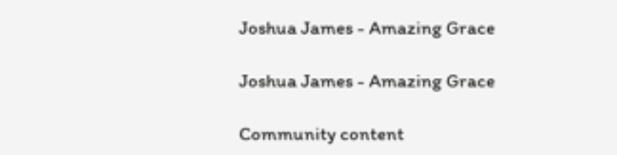Joshua James - Amazing Grace

Joshua James - Amazing Grace

Community content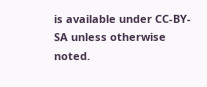is available under CC-BY-SA unless otherwise noted.